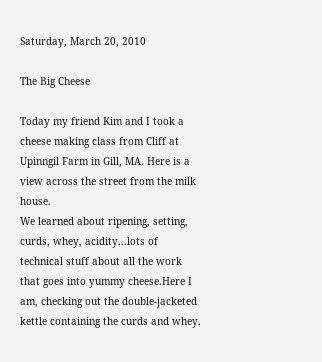Saturday, March 20, 2010

The Big Cheese

Today my friend Kim and I took a cheese making class from Cliff at Upinngil Farm in Gill, MA. Here is a view across the street from the milk house.
We learned about ripening, setting, curds, whey, acidity...lots of technical stuff about all the work that goes into yummy cheese.Here I am, checking out the double-jacketed kettle containing the curds and whey.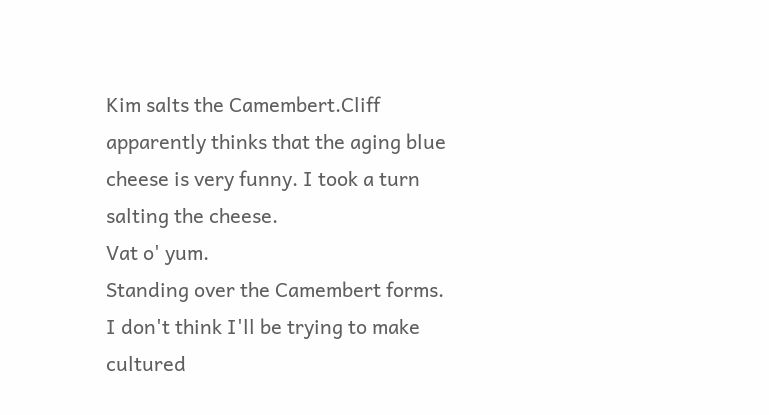Kim salts the Camembert.Cliff apparently thinks that the aging blue cheese is very funny. I took a turn salting the cheese.
Vat o' yum.
Standing over the Camembert forms.
I don't think I'll be trying to make cultured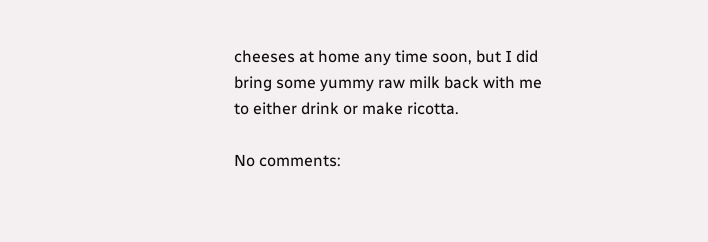cheeses at home any time soon, but I did bring some yummy raw milk back with me to either drink or make ricotta.

No comments: